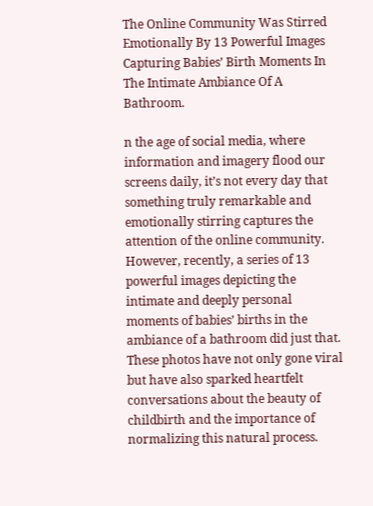The Online Community Was Stirred Emotionally By 13 Powerful Images Capturing Babies’ Birth Moments In The Intimate Ambiance Of A Bathroom.

n the age of social media, where information and imagery flood our screens daily, it’s not every day that something truly remarkable and emotionally stirring captures the attention of the online community. However, recently, a series of 13 powerful images depicting the intimate and deeply personal moments of babies’ births in the ambiance of a bathroom did just that. These photos have not only gone viral but have also sparked heartfelt conversations about the beauty of childbirth and the importance of normalizing this natural process.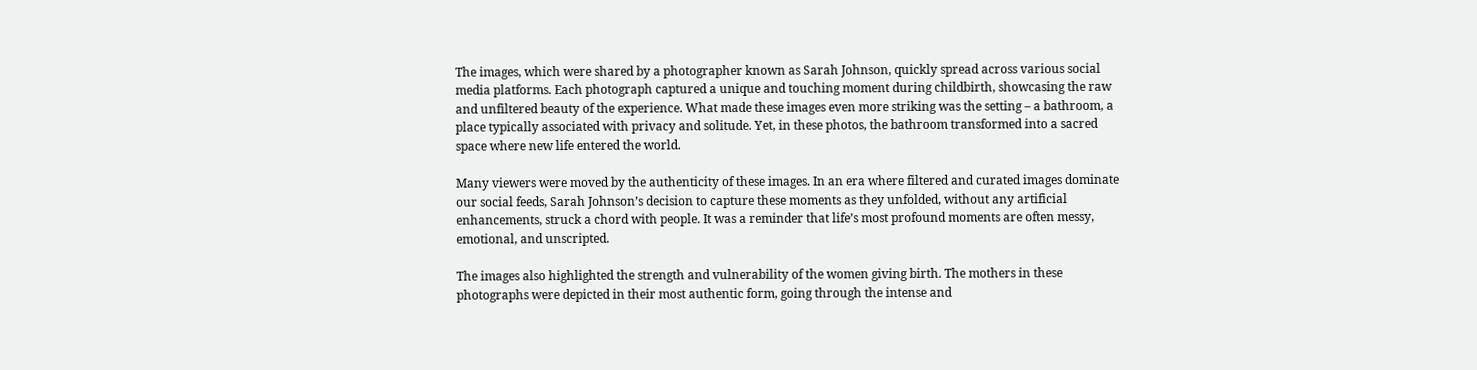The images, which were shared by a photographer known as Sarah Johnson, quickly spread across various social media platforms. Each photograph captured a unique and touching moment during childbirth, showcasing the raw and unfiltered beauty of the experience. What made these images even more striking was the setting – a bathroom, a place typically associated with privacy and solitude. Yet, in these photos, the bathroom transformed into a sacred space where new life entered the world.

Many viewers were moved by the authenticity of these images. In an era where filtered and curated images dominate our social feeds, Sarah Johnson’s decision to capture these moments as they unfolded, without any artificial enhancements, struck a chord with people. It was a reminder that life’s most profound moments are often messy, emotional, and unscripted.

The images also highlighted the strength and vulnerability of the women giving birth. The mothers in these photographs were depicted in their most authentic form, going through the intense and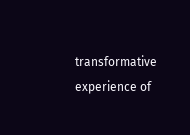transformative experience of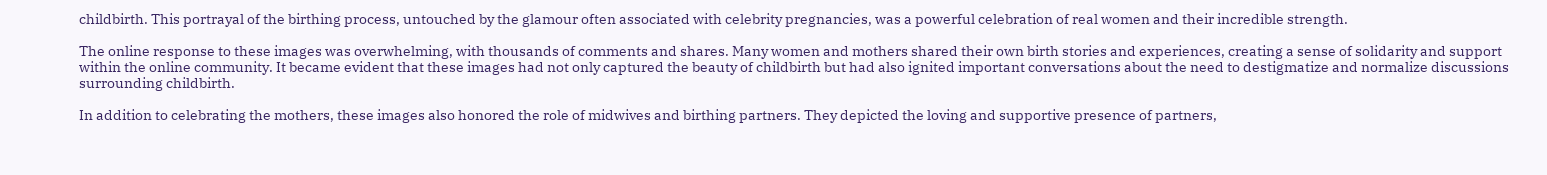childbirth. This portrayal of the birthing process, untouched by the glamour often associated with celebrity pregnancies, was a powerful celebration of real women and their incredible strength.

The online response to these images was overwhelming, with thousands of comments and shares. Many women and mothers shared their own birth stories and experiences, creating a sense of solidarity and support within the online community. It became evident that these images had not only captured the beauty of childbirth but had also ignited important conversations about the need to destigmatize and normalize discussions surrounding childbirth.

In addition to celebrating the mothers, these images also honored the role of midwives and birthing partners. They depicted the loving and supportive presence of partners,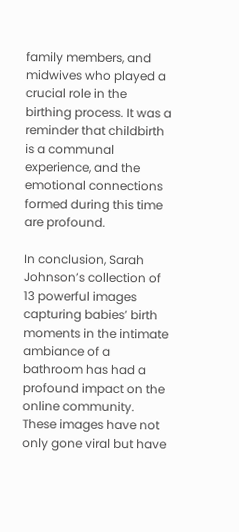family members, and midwives who played a crucial role in the birthing process. It was a reminder that childbirth is a communal experience, and the emotional connections formed during this time are profound.

In conclusion, Sarah Johnson’s collection of 13 powerful images capturing babies’ birth moments in the intimate ambiance of a bathroom has had a profound impact on the online community. These images have not only gone viral but have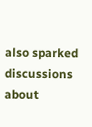also sparked discussions about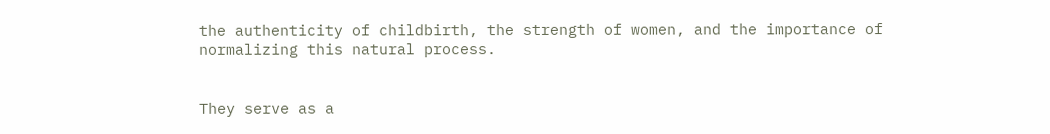the authenticity of childbirth, the strength of women, and the importance of normalizing this natural process.


They serve as a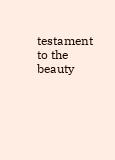testament to the beauty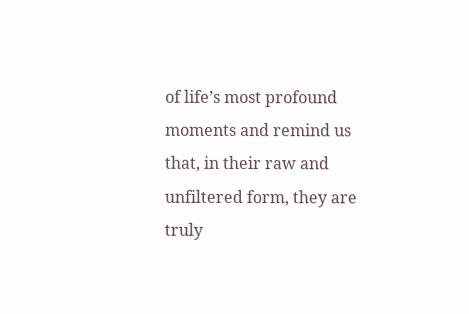of life’s most profound moments and remind us that, in their raw and unfiltered form, they are truly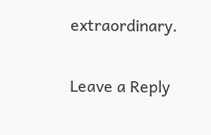extraordinary.

Leave a Reply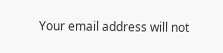Your email address will not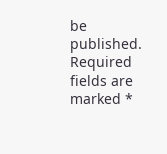be published. Required fields are marked *